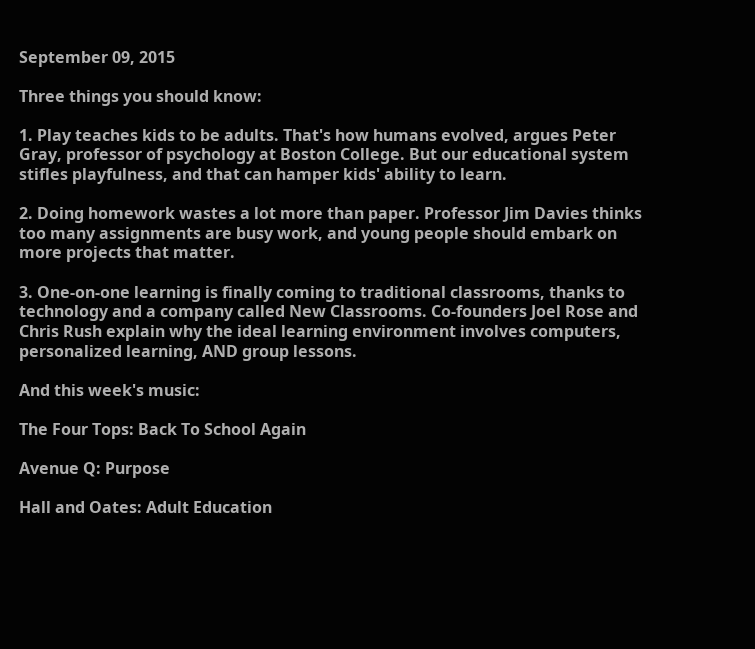September 09, 2015

Three things you should know:

1. Play teaches kids to be adults. That's how humans evolved, argues Peter Gray, professor of psychology at Boston College. But our educational system stifles playfulness, and that can hamper kids' ability to learn.

2. Doing homework wastes a lot more than paper. Professor Jim Davies thinks too many assignments are busy work, and young people should embark on more projects that matter.

3. One-on-one learning is finally coming to traditional classrooms, thanks to technology and a company called New Classrooms. Co-founders Joel Rose and Chris Rush explain why the ideal learning environment involves computers, personalized learning, AND group lessons.

And this week's music:

The Four Tops: Back To School Again

Avenue Q: Purpose

Hall and Oates: Adult Education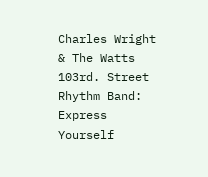Charles Wright & The Watts 103rd. Street Rhythm Band: Express Yourself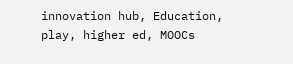innovation hub, Education, play, higher ed, MOOCs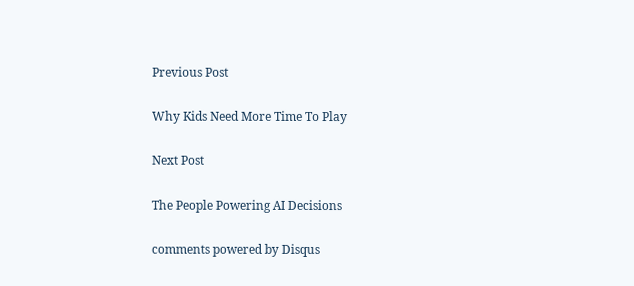Previous Post

Why Kids Need More Time To Play

Next Post

The People Powering AI Decisions

comments powered by Disqus